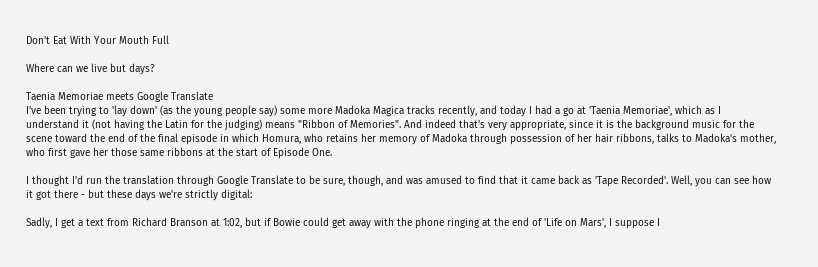Don't Eat With Your Mouth Full

Where can we live but days?

Taenia Memoriae meets Google Translate
I've been trying to 'lay down' (as the young people say) some more Madoka Magica tracks recently, and today I had a go at 'Taenia Memoriae', which as I understand it (not having the Latin for the judging) means "Ribbon of Memories". And indeed that's very appropriate, since it is the background music for the scene toward the end of the final episode in which Homura, who retains her memory of Madoka through possession of her hair ribbons, talks to Madoka's mother, who first gave her those same ribbons at the start of Episode One.

I thought I'd run the translation through Google Translate to be sure, though, and was amused to find that it came back as 'Tape Recorded'. Well, you can see how it got there - but these days we're strictly digital:

Sadly, I get a text from Richard Branson at 1:02, but if Bowie could get away with the phone ringing at the end of 'Life on Mars', I suppose I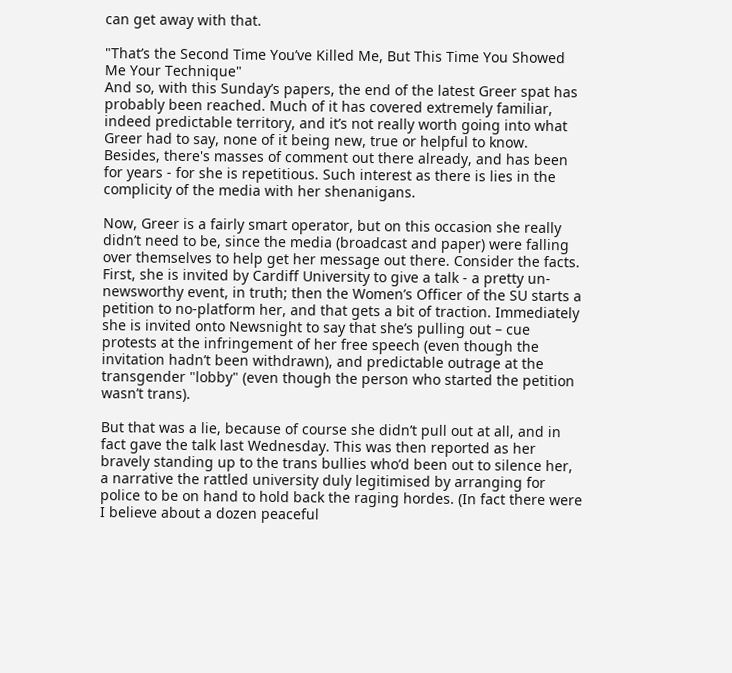can get away with that.

"That’s the Second Time You’ve Killed Me, But This Time You Showed Me Your Technique"
And so, with this Sunday’s papers, the end of the latest Greer spat has probably been reached. Much of it has covered extremely familiar, indeed predictable territory, and it’s not really worth going into what Greer had to say, none of it being new, true or helpful to know. Besides, there's masses of comment out there already, and has been for years - for she is repetitious. Such interest as there is lies in the complicity of the media with her shenanigans.

Now, Greer is a fairly smart operator, but on this occasion she really didn’t need to be, since the media (broadcast and paper) were falling over themselves to help get her message out there. Consider the facts. First, she is invited by Cardiff University to give a talk - a pretty un-newsworthy event, in truth; then the Women’s Officer of the SU starts a petition to no-platform her, and that gets a bit of traction. Immediately she is invited onto Newsnight to say that she’s pulling out – cue protests at the infringement of her free speech (even though the invitation hadn’t been withdrawn), and predictable outrage at the transgender "lobby" (even though the person who started the petition wasn’t trans).

But that was a lie, because of course she didn’t pull out at all, and in fact gave the talk last Wednesday. This was then reported as her bravely standing up to the trans bullies who’d been out to silence her, a narrative the rattled university duly legitimised by arranging for police to be on hand to hold back the raging hordes. (In fact there were I believe about a dozen peaceful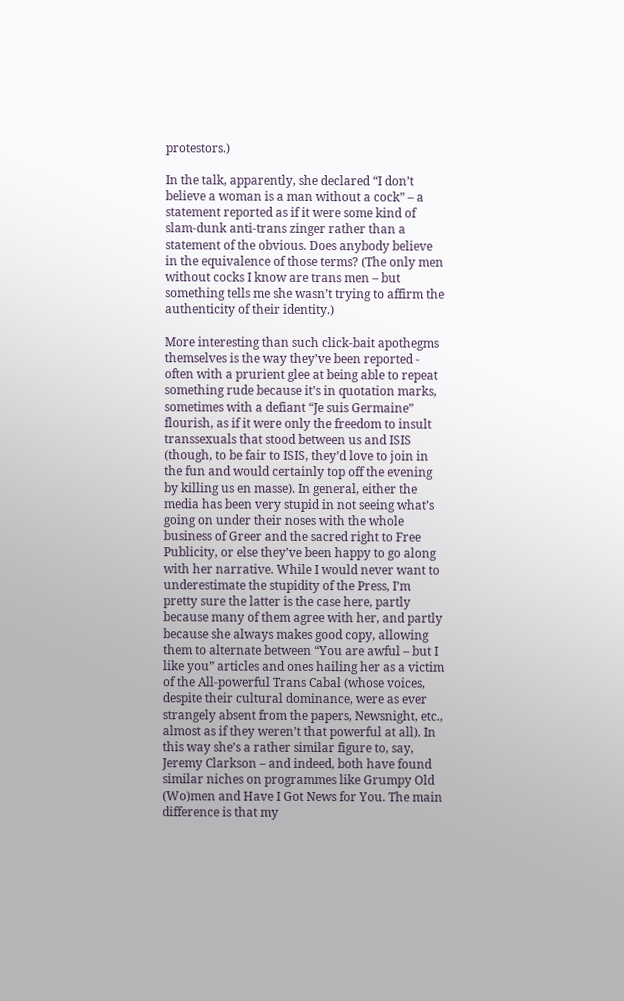protestors.)

In the talk, apparently, she declared “I don’t believe a woman is a man without a cock” – a statement reported as if it were some kind of slam-dunk anti-trans zinger rather than a statement of the obvious. Does anybody believe in the equivalence of those terms? (The only men without cocks I know are trans men – but something tells me she wasn’t trying to affirm the authenticity of their identity.)

More interesting than such click-bait apothegms themselves is the way they’ve been reported - often with a prurient glee at being able to repeat something rude because it’s in quotation marks, sometimes with a defiant “Je suis Germaine” flourish, as if it were only the freedom to insult transsexuals that stood between us and ISIS (though, to be fair to ISIS, they’d love to join in the fun and would certainly top off the evening by killing us en masse). In general, either the media has been very stupid in not seeing what’s going on under their noses with the whole business of Greer and the sacred right to Free Publicity, or else they’ve been happy to go along with her narrative. While I would never want to underestimate the stupidity of the Press, I’m pretty sure the latter is the case here, partly because many of them agree with her, and partly because she always makes good copy, allowing them to alternate between “You are awful – but I like you” articles and ones hailing her as a victim of the All-powerful Trans Cabal (whose voices, despite their cultural dominance, were as ever strangely absent from the papers, Newsnight, etc., almost as if they weren’t that powerful at all). In this way she’s a rather similar figure to, say, Jeremy Clarkson – and indeed, both have found similar niches on programmes like Grumpy Old (Wo)men and Have I Got News for You. The main difference is that my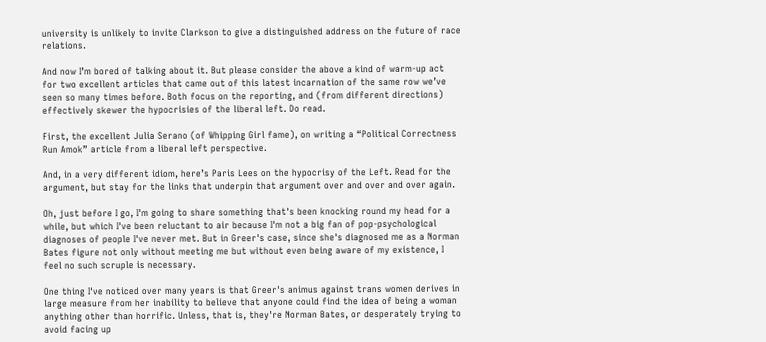university is unlikely to invite Clarkson to give a distinguished address on the future of race relations.

And now I’m bored of talking about it. But please consider the above a kind of warm-up act for two excellent articles that came out of this latest incarnation of the same row we’ve seen so many times before. Both focus on the reporting, and (from different directions) effectively skewer the hypocrisies of the liberal left. Do read.

First, the excellent Julia Serano (of Whipping Girl fame), on writing a “Political Correctness Run Amok” article from a liberal left perspective.

And, in a very different idiom, here’s Paris Lees on the hypocrisy of the Left. Read for the argument, but stay for the links that underpin that argument over and over and over again.

Oh, just before I go, I'm going to share something that's been knocking round my head for a while, but which I've been reluctant to air because I'm not a big fan of pop-psychological diagnoses of people I've never met. But in Greer's case, since she's diagnosed me as a Norman Bates figure not only without meeting me but without even being aware of my existence, I feel no such scruple is necessary.

One thing I've noticed over many years is that Greer's animus against trans women derives in large measure from her inability to believe that anyone could find the idea of being a woman anything other than horrific. Unless, that is, they're Norman Bates, or desperately trying to avoid facing up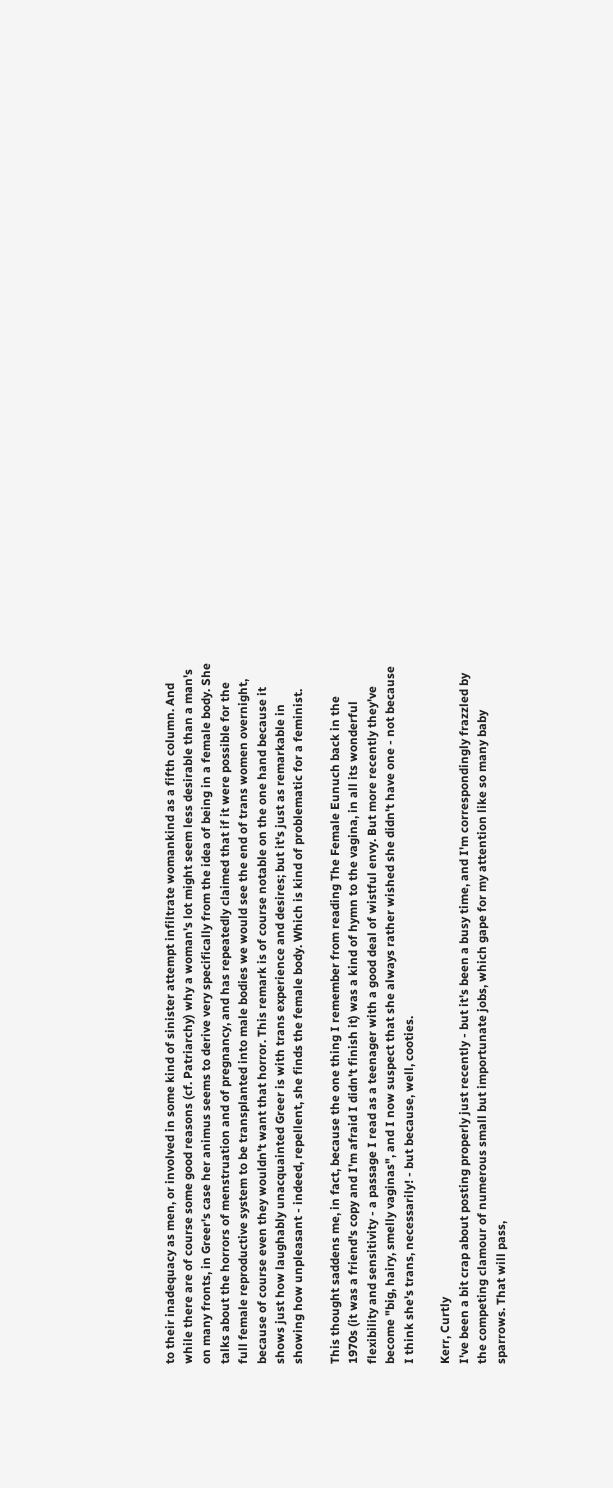to their inadequacy as men, or involved in some kind of sinister attempt infiltrate womankind as a fifth column. And while there are of course some good reasons (cf. Patriarchy) why a woman's lot might seem less desirable than a man's on many fronts, in Greer's case her animus seems to derive very specifically from the idea of being in a female body. She talks about the horrors of menstruation and of pregnancy, and has repeatedly claimed that if it were possible for the full female reproductive system to be transplanted into male bodies we would see the end of trans women overnight, because of course even they wouldn't want that horror. This remark is of course notable on the one hand because it shows just how laughably unacquainted Greer is with trans experience and desires; but it's just as remarkable in showing how unpleasant - indeed, repellent, she finds the female body. Which is kind of problematic for a feminist.

This thought saddens me, in fact, because the one thing I remember from reading The Female Eunuch back in the 1970s (it was a friend's copy and I'm afraid I didn't finish it) was a kind of hymn to the vagina, in all its wonderful flexibility and sensitivity - a passage I read as a teenager with a good deal of wistful envy. But more recently they've become "big, hairy, smelly vaginas", and I now suspect that she always rather wished she didn't have one - not because I think she's trans, necessarily! - but because, well, cooties.

Kerr, Curtly
I've been a bit crap about posting properly just recently - but it's been a busy time, and I'm correspondingly frazzled by the competing clamour of numerous small but importunate jobs, which gape for my attention like so many baby sparrows. That will pass,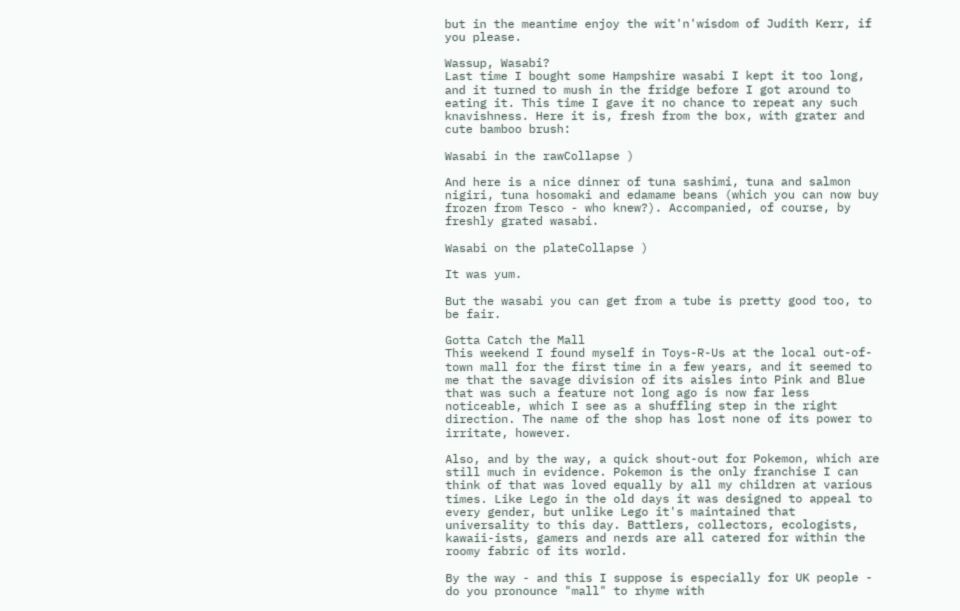but in the meantime enjoy the wit'n'wisdom of Judith Kerr, if you please.

Wassup, Wasabi?
Last time I bought some Hampshire wasabi I kept it too long, and it turned to mush in the fridge before I got around to eating it. This time I gave it no chance to repeat any such knavishness. Here it is, fresh from the box, with grater and cute bamboo brush:

Wasabi in the rawCollapse )

And here is a nice dinner of tuna sashimi, tuna and salmon nigiri, tuna hosomaki and edamame beans (which you can now buy frozen from Tesco - who knew?). Accompanied, of course, by freshly grated wasabi.

Wasabi on the plateCollapse )

It was yum.

But the wasabi you can get from a tube is pretty good too, to be fair.

Gotta Catch the Mall
This weekend I found myself in Toys-R-Us at the local out-of-town mall for the first time in a few years, and it seemed to me that the savage division of its aisles into Pink and Blue that was such a feature not long ago is now far less noticeable, which I see as a shuffling step in the right direction. The name of the shop has lost none of its power to irritate, however.

Also, and by the way, a quick shout-out for Pokemon, which are still much in evidence. Pokemon is the only franchise I can think of that was loved equally by all my children at various times. Like Lego in the old days it was designed to appeal to every gender, but unlike Lego it's maintained that universality to this day. Battlers, collectors, ecologists, kawaii-ists, gamers and nerds are all catered for within the roomy fabric of its world.

By the way - and this I suppose is especially for UK people - do you pronounce "mall" to rhyme with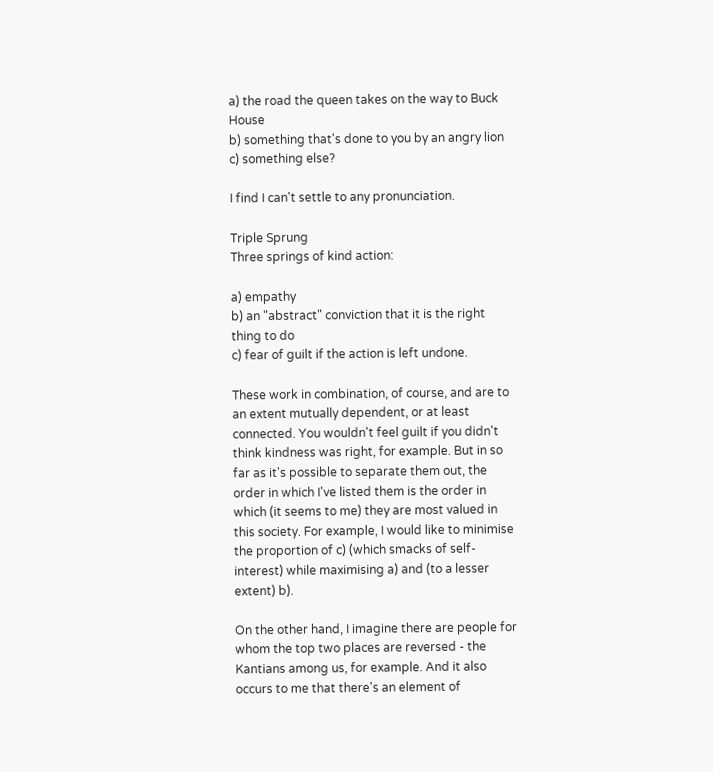a) the road the queen takes on the way to Buck House
b) something that's done to you by an angry lion
c) something else?

I find I can't settle to any pronunciation.

Triple Sprung
Three springs of kind action:

a) empathy
b) an "abstract" conviction that it is the right thing to do
c) fear of guilt if the action is left undone.

These work in combination, of course, and are to an extent mutually dependent, or at least connected. You wouldn't feel guilt if you didn't think kindness was right, for example. But in so far as it's possible to separate them out, the order in which I've listed them is the order in which (it seems to me) they are most valued in this society. For example, I would like to minimise the proportion of c) (which smacks of self-interest) while maximising a) and (to a lesser extent) b).

On the other hand, I imagine there are people for whom the top two places are reversed - the Kantians among us, for example. And it also occurs to me that there's an element of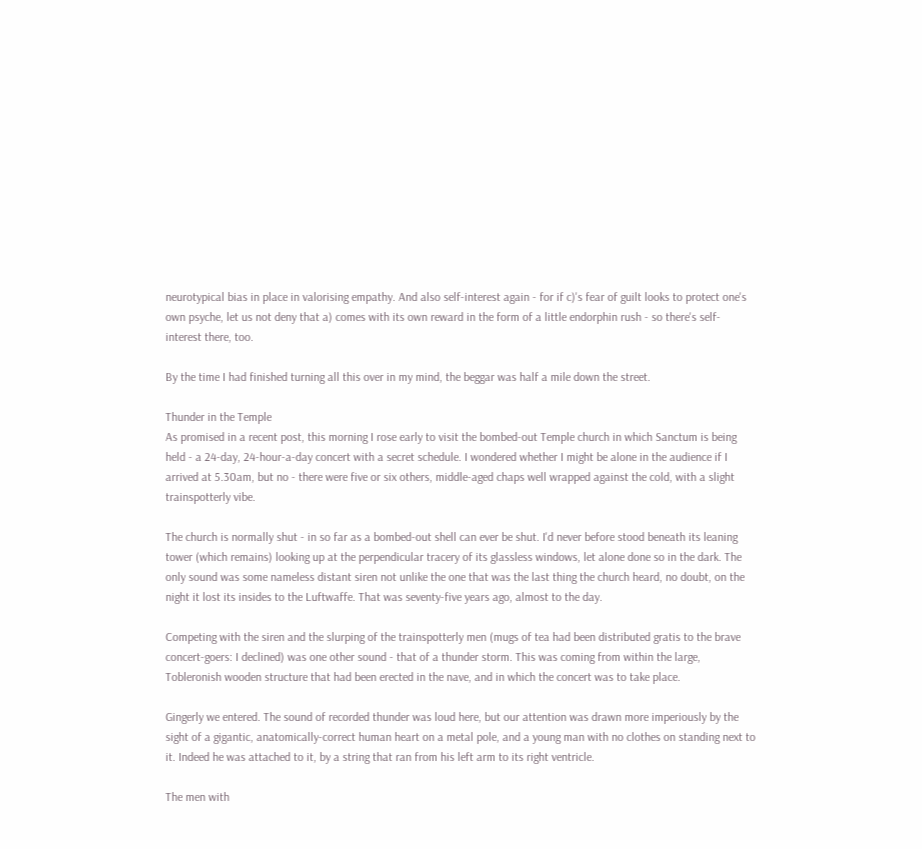neurotypical bias in place in valorising empathy. And also self-interest again - for if c)'s fear of guilt looks to protect one's own psyche, let us not deny that a) comes with its own reward in the form of a little endorphin rush - so there's self-interest there, too.

By the time I had finished turning all this over in my mind, the beggar was half a mile down the street.

Thunder in the Temple
As promised in a recent post, this morning I rose early to visit the bombed-out Temple church in which Sanctum is being held - a 24-day, 24-hour-a-day concert with a secret schedule. I wondered whether I might be alone in the audience if I arrived at 5.30am, but no - there were five or six others, middle-aged chaps well wrapped against the cold, with a slight trainspotterly vibe.

The church is normally shut - in so far as a bombed-out shell can ever be shut. I'd never before stood beneath its leaning tower (which remains) looking up at the perpendicular tracery of its glassless windows, let alone done so in the dark. The only sound was some nameless distant siren not unlike the one that was the last thing the church heard, no doubt, on the night it lost its insides to the Luftwaffe. That was seventy-five years ago, almost to the day.

Competing with the siren and the slurping of the trainspotterly men (mugs of tea had been distributed gratis to the brave concert-goers: I declined) was one other sound - that of a thunder storm. This was coming from within the large, Tobleronish wooden structure that had been erected in the nave, and in which the concert was to take place.

Gingerly we entered. The sound of recorded thunder was loud here, but our attention was drawn more imperiously by the sight of a gigantic, anatomically-correct human heart on a metal pole, and a young man with no clothes on standing next to it. Indeed he was attached to it, by a string that ran from his left arm to its right ventricle.

The men with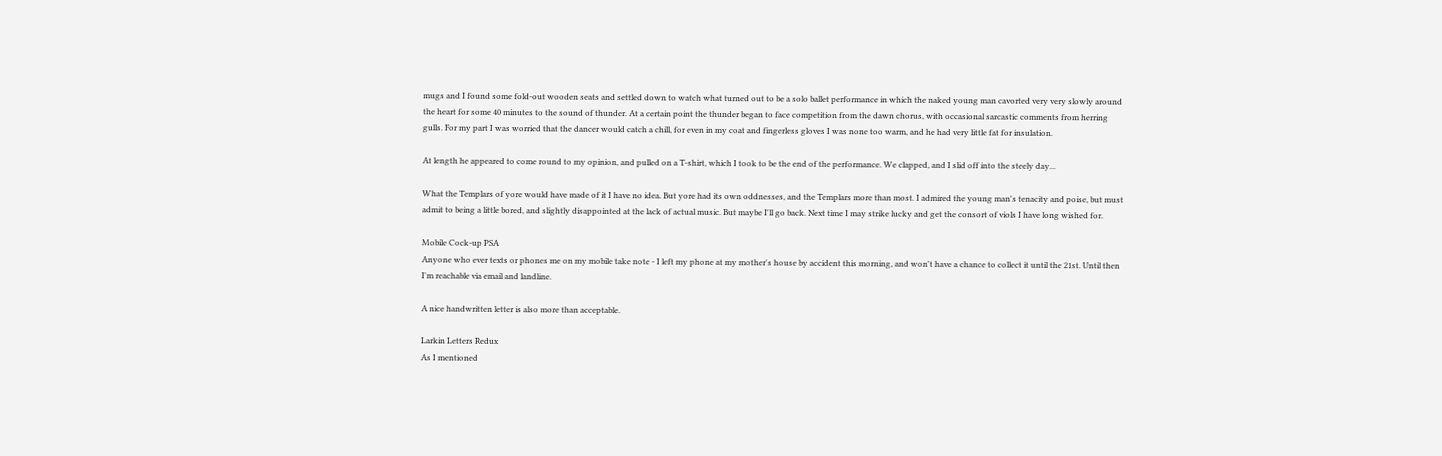mugs and I found some fold-out wooden seats and settled down to watch what turned out to be a solo ballet performance in which the naked young man cavorted very very slowly around the heart for some 40 minutes to the sound of thunder. At a certain point the thunder began to face competition from the dawn chorus, with occasional sarcastic comments from herring gulls. For my part I was worried that the dancer would catch a chill, for even in my coat and fingerless gloves I was none too warm, and he had very little fat for insulation.

At length he appeared to come round to my opinion, and pulled on a T-shirt, which I took to be the end of the performance. We clapped, and I slid off into the steely day...

What the Templars of yore would have made of it I have no idea. But yore had its own oddnesses, and the Templars more than most. I admired the young man's tenacity and poise, but must admit to being a little bored, and slightly disappointed at the lack of actual music. But maybe I'll go back. Next time I may strike lucky and get the consort of viols I have long wished for.

Mobile Cock-up PSA
Anyone who ever texts or phones me on my mobile take note - I left my phone at my mother's house by accident this morning, and won't have a chance to collect it until the 21st. Until then I'm reachable via email and landline.

A nice handwritten letter is also more than acceptable.

Larkin Letters Redux
As I mentioned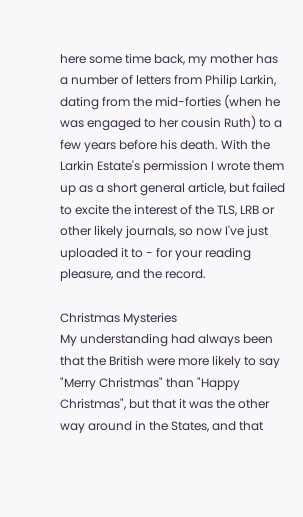here some time back, my mother has a number of letters from Philip Larkin, dating from the mid-forties (when he was engaged to her cousin Ruth) to a few years before his death. With the Larkin Estate's permission I wrote them up as a short general article, but failed to excite the interest of the TLS, LRB or other likely journals, so now I've just uploaded it to - for your reading pleasure, and the record.

Christmas Mysteries
My understanding had always been that the British were more likely to say "Merry Christmas" than "Happy Christmas", but that it was the other way around in the States, and that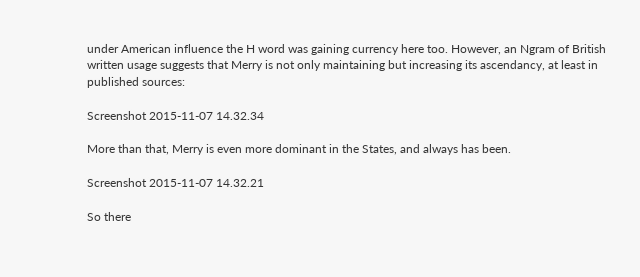under American influence the H word was gaining currency here too. However, an Ngram of British written usage suggests that Merry is not only maintaining but increasing its ascendancy, at least in published sources:

Screenshot 2015-11-07 14.32.34

More than that, Merry is even more dominant in the States, and always has been.

Screenshot 2015-11-07 14.32.21

So there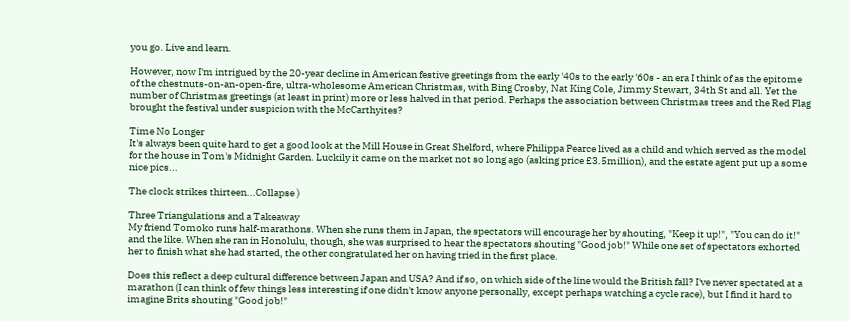you go. Live and learn.

However, now I'm intrigued by the 20-year decline in American festive greetings from the early '40s to the early '60s - an era I think of as the epitome of the chestnuts-on-an-open-fire, ultra-wholesome American Christmas, with Bing Crosby, Nat King Cole, Jimmy Stewart, 34th St and all. Yet the number of Christmas greetings (at least in print) more or less halved in that period. Perhaps the association between Christmas trees and the Red Flag brought the festival under suspicion with the McCarthyites?

Time No Longer
It's always been quite hard to get a good look at the Mill House in Great Shelford, where Philippa Pearce lived as a child and which served as the model for the house in Tom's Midnight Garden. Luckily it came on the market not so long ago (asking price £3.5million), and the estate agent put up a some nice pics...

The clock strikes thirteen...Collapse )

Three Triangulations and a Takeaway
My friend Tomoko runs half-marathons. When she runs them in Japan, the spectators will encourage her by shouting, "Keep it up!", "You can do it!" and the like. When she ran in Honolulu, though, she was surprised to hear the spectators shouting "Good job!" While one set of spectators exhorted her to finish what she had started, the other congratulated her on having tried in the first place.

Does this reflect a deep cultural difference between Japan and USA? And if so, on which side of the line would the British fall? I've never spectated at a marathon (I can think of few things less interesting if one didn't know anyone personally, except perhaps watching a cycle race), but I find it hard to imagine Brits shouting "Good job!"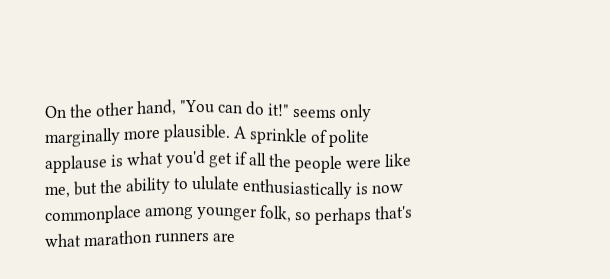On the other hand, "You can do it!" seems only marginally more plausible. A sprinkle of polite applause is what you'd get if all the people were like me, but the ability to ululate enthusiastically is now commonplace among younger folk, so perhaps that's what marathon runners are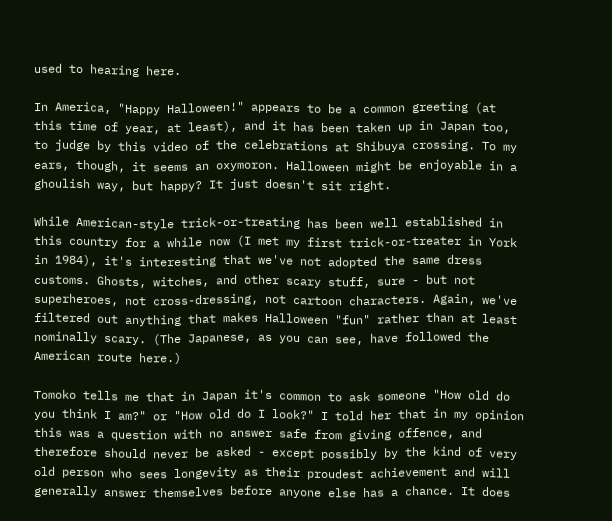used to hearing here.

In America, "Happy Halloween!" appears to be a common greeting (at this time of year, at least), and it has been taken up in Japan too, to judge by this video of the celebrations at Shibuya crossing. To my ears, though, it seems an oxymoron. Halloween might be enjoyable in a ghoulish way, but happy? It just doesn't sit right.

While American-style trick-or-treating has been well established in this country for a while now (I met my first trick-or-treater in York in 1984), it's interesting that we've not adopted the same dress customs. Ghosts, witches, and other scary stuff, sure - but not superheroes, not cross-dressing, not cartoon characters. Again, we've filtered out anything that makes Halloween "fun" rather than at least nominally scary. (The Japanese, as you can see, have followed the American route here.)

Tomoko tells me that in Japan it's common to ask someone "How old do you think I am?" or "How old do I look?" I told her that in my opinion this was a question with no answer safe from giving offence, and therefore should never be asked - except possibly by the kind of very old person who sees longevity as their proudest achievement and will generally answer themselves before anyone else has a chance. It does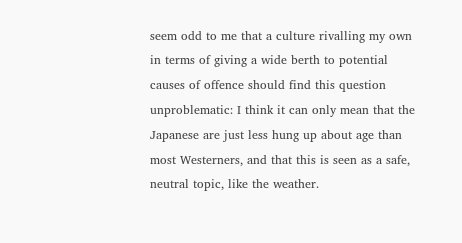seem odd to me that a culture rivalling my own in terms of giving a wide berth to potential causes of offence should find this question unproblematic: I think it can only mean that the Japanese are just less hung up about age than most Westerners, and that this is seen as a safe, neutral topic, like the weather.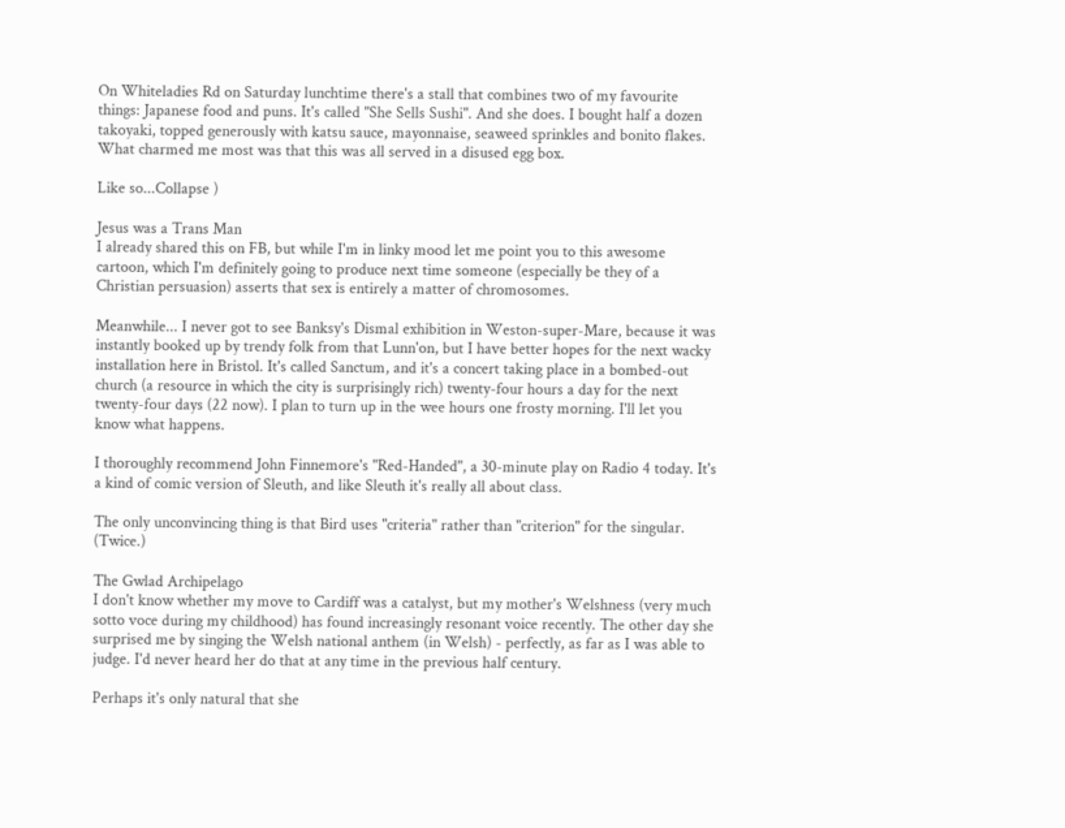On Whiteladies Rd on Saturday lunchtime there's a stall that combines two of my favourite things: Japanese food and puns. It's called "She Sells Sushi". And she does. I bought half a dozen takoyaki, topped generously with katsu sauce, mayonnaise, seaweed sprinkles and bonito flakes. What charmed me most was that this was all served in a disused egg box.

Like so...Collapse )

Jesus was a Trans Man
I already shared this on FB, but while I'm in linky mood let me point you to this awesome cartoon, which I'm definitely going to produce next time someone (especially be they of a Christian persuasion) asserts that sex is entirely a matter of chromosomes.

Meanwhile... I never got to see Banksy's Dismal exhibition in Weston-super-Mare, because it was instantly booked up by trendy folk from that Lunn'on, but I have better hopes for the next wacky installation here in Bristol. It's called Sanctum, and it's a concert taking place in a bombed-out church (a resource in which the city is surprisingly rich) twenty-four hours a day for the next twenty-four days (22 now). I plan to turn up in the wee hours one frosty morning. I'll let you know what happens.

I thoroughly recommend John Finnemore's "Red-Handed", a 30-minute play on Radio 4 today. It's a kind of comic version of Sleuth, and like Sleuth it's really all about class.

The only unconvincing thing is that Bird uses "criteria" rather than "criterion" for the singular. (Twice.)

The Gwlad Archipelago
I don't know whether my move to Cardiff was a catalyst, but my mother's Welshness (very much sotto voce during my childhood) has found increasingly resonant voice recently. The other day she surprised me by singing the Welsh national anthem (in Welsh) - perfectly, as far as I was able to judge. I'd never heard her do that at any time in the previous half century.

Perhaps it's only natural that she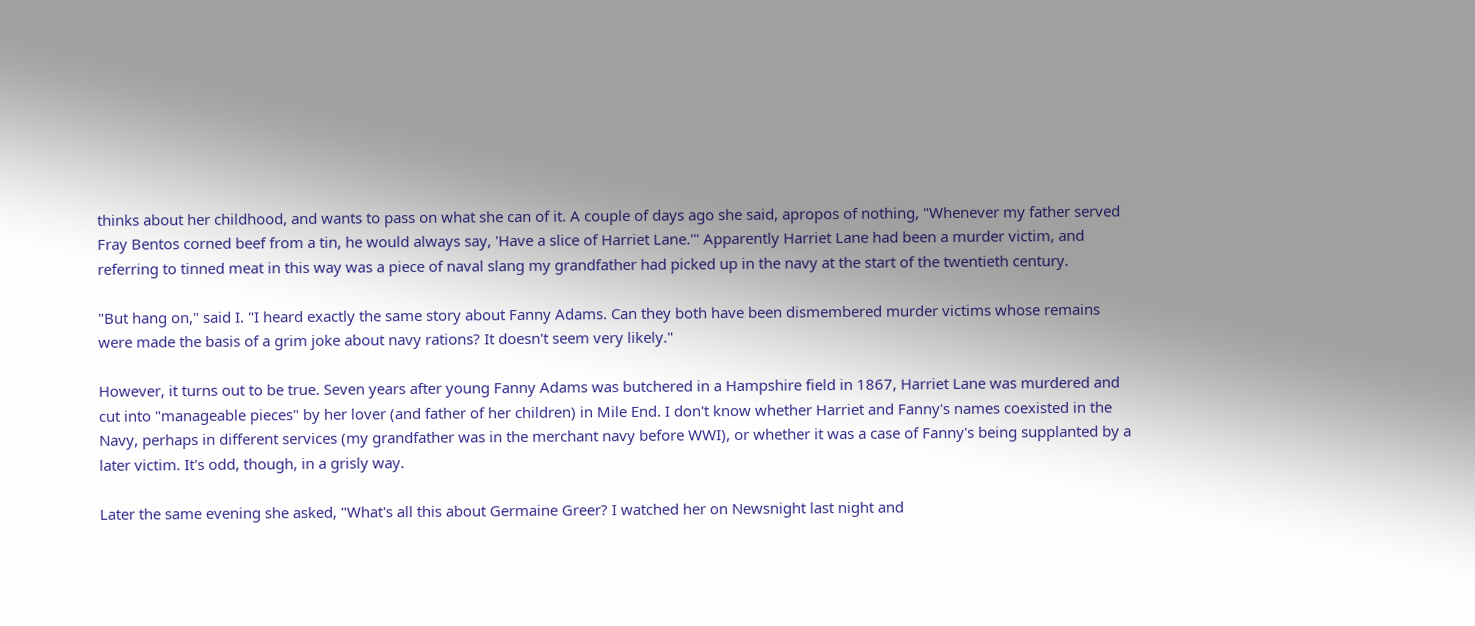thinks about her childhood, and wants to pass on what she can of it. A couple of days ago she said, apropos of nothing, "Whenever my father served Fray Bentos corned beef from a tin, he would always say, 'Have a slice of Harriet Lane.'" Apparently Harriet Lane had been a murder victim, and referring to tinned meat in this way was a piece of naval slang my grandfather had picked up in the navy at the start of the twentieth century.

"But hang on," said I. "I heard exactly the same story about Fanny Adams. Can they both have been dismembered murder victims whose remains were made the basis of a grim joke about navy rations? It doesn't seem very likely."

However, it turns out to be true. Seven years after young Fanny Adams was butchered in a Hampshire field in 1867, Harriet Lane was murdered and cut into "manageable pieces" by her lover (and father of her children) in Mile End. I don't know whether Harriet and Fanny's names coexisted in the Navy, perhaps in different services (my grandfather was in the merchant navy before WWI), or whether it was a case of Fanny's being supplanted by a later victim. It's odd, though, in a grisly way.

Later the same evening she asked, "What's all this about Germaine Greer? I watched her on Newsnight last night and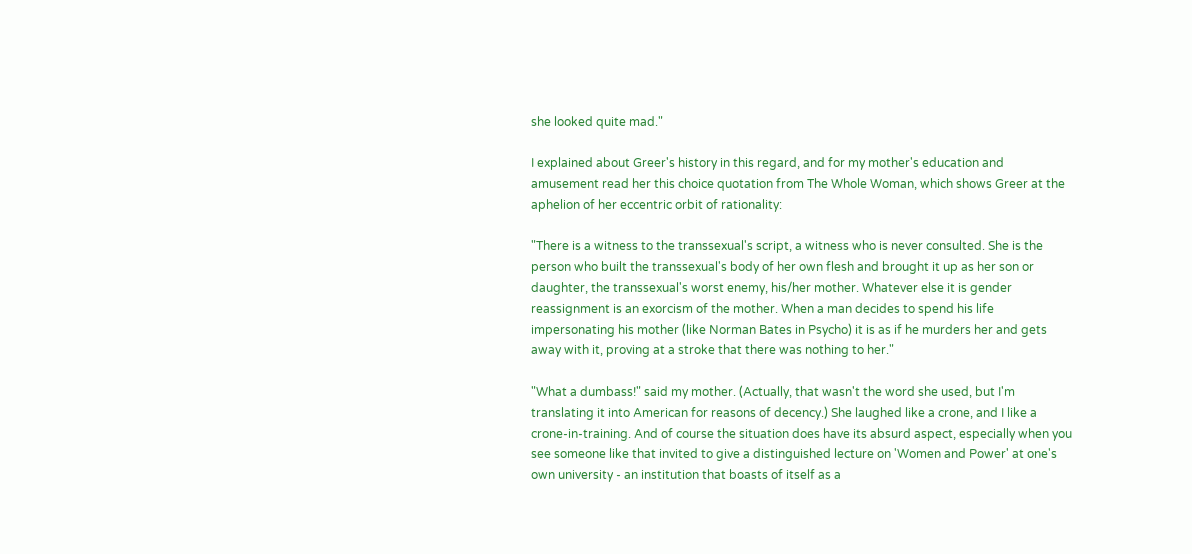she looked quite mad."

I explained about Greer's history in this regard, and for my mother's education and amusement read her this choice quotation from The Whole Woman, which shows Greer at the aphelion of her eccentric orbit of rationality:

"There is a witness to the transsexual's script, a witness who is never consulted. She is the person who built the transsexual's body of her own flesh and brought it up as her son or daughter, the transsexual's worst enemy, his/her mother. Whatever else it is gender reassignment is an exorcism of the mother. When a man decides to spend his life impersonating his mother (like Norman Bates in Psycho) it is as if he murders her and gets away with it, proving at a stroke that there was nothing to her."

"What a dumbass!" said my mother. (Actually, that wasn't the word she used, but I'm translating it into American for reasons of decency.) She laughed like a crone, and I like a crone-in-training. And of course the situation does have its absurd aspect, especially when you see someone like that invited to give a distinguished lecture on 'Women and Power' at one's own university - an institution that boasts of itself as a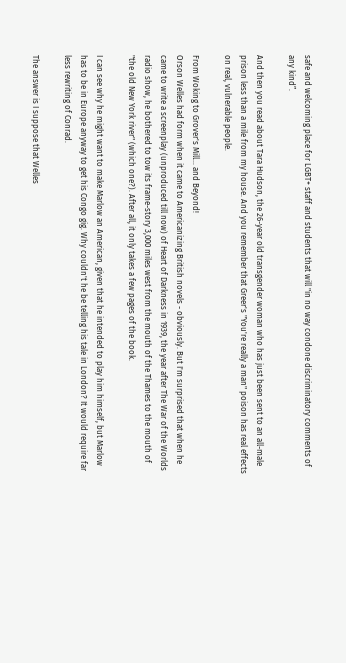safe and welcoming place for LGBT+ staff and students that will "in no way condone discriminatory comments of any kind”.

And then you read about Tara Hudson, the 26-year old transgender woman who has just been sent to an all-male prison less than a mile from my house. And you remember that Greer's "You're really a man" poison has real effects on real, vulnerable people.

From Woking to Grover's Mill... and Beyond!
Orson Welles had form when it came to Americanizing British novels - obviously. But I'm surprised that when he came to write a screenplay (unproduced till now) of Heart of Darkness in 1939, the year after The War of the Worlds radio show, he bothered to tow its frame-story 3,000 miles west from the mouth of the Thames to the mouth of "the old New York river" (which one?). After all, it only takes a few pages of the book.

I can see why he might want to make Marlow an American, given that he intended to play him himself, but Marlow has to be in Europe anyway to get his Congo gig. Why couldn't he be telling his tale in London? It would require far less rewriting of Conrad.

The answer is I suppose that Welles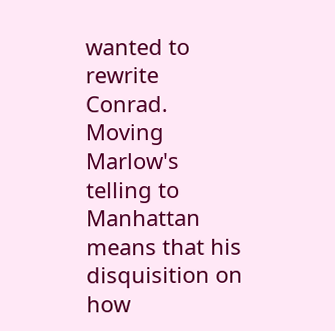wanted to rewrite Conrad. Moving Marlow's telling to Manhattan means that his disquisition on how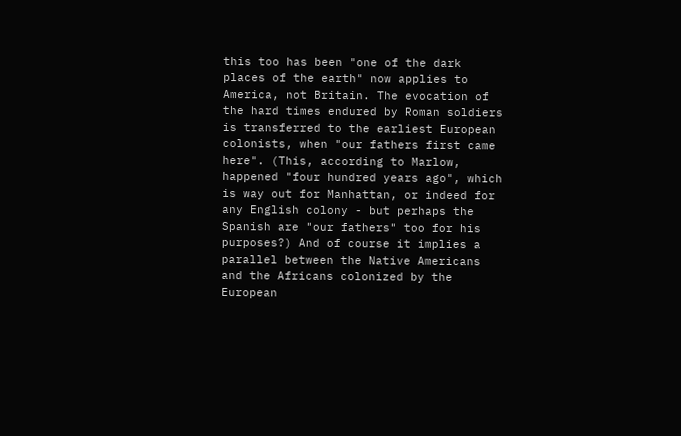this too has been "one of the dark places of the earth" now applies to America, not Britain. The evocation of the hard times endured by Roman soldiers is transferred to the earliest European colonists, when "our fathers first came here". (This, according to Marlow, happened "four hundred years ago", which is way out for Manhattan, or indeed for any English colony - but perhaps the Spanish are "our fathers" too for his purposes?) And of course it implies a parallel between the Native Americans and the Africans colonized by the European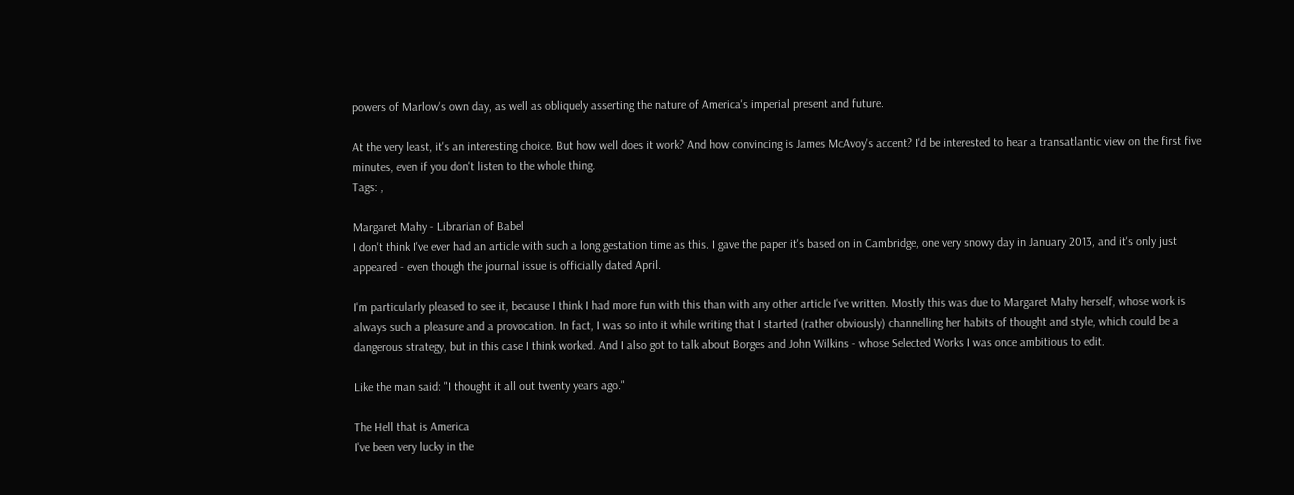powers of Marlow's own day, as well as obliquely asserting the nature of America's imperial present and future.

At the very least, it's an interesting choice. But how well does it work? And how convincing is James McAvoy's accent? I'd be interested to hear a transatlantic view on the first five minutes, even if you don't listen to the whole thing.
Tags: ,

Margaret Mahy - Librarian of Babel
I don't think I've ever had an article with such a long gestation time as this. I gave the paper it's based on in Cambridge, one very snowy day in January 2013, and it's only just appeared - even though the journal issue is officially dated April.

I'm particularly pleased to see it, because I think I had more fun with this than with any other article I've written. Mostly this was due to Margaret Mahy herself, whose work is always such a pleasure and a provocation. In fact, I was so into it while writing that I started (rather obviously) channelling her habits of thought and style, which could be a dangerous strategy, but in this case I think worked. And I also got to talk about Borges and John Wilkins - whose Selected Works I was once ambitious to edit.

Like the man said: "I thought it all out twenty years ago."

The Hell that is America
I've been very lucky in the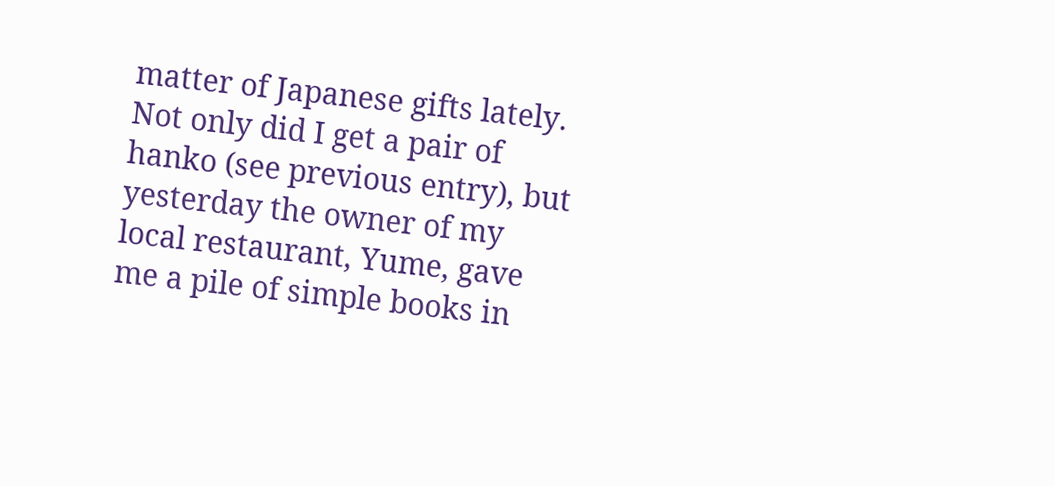matter of Japanese gifts lately. Not only did I get a pair of hanko (see previous entry), but yesterday the owner of my local restaurant, Yume, gave me a pile of simple books in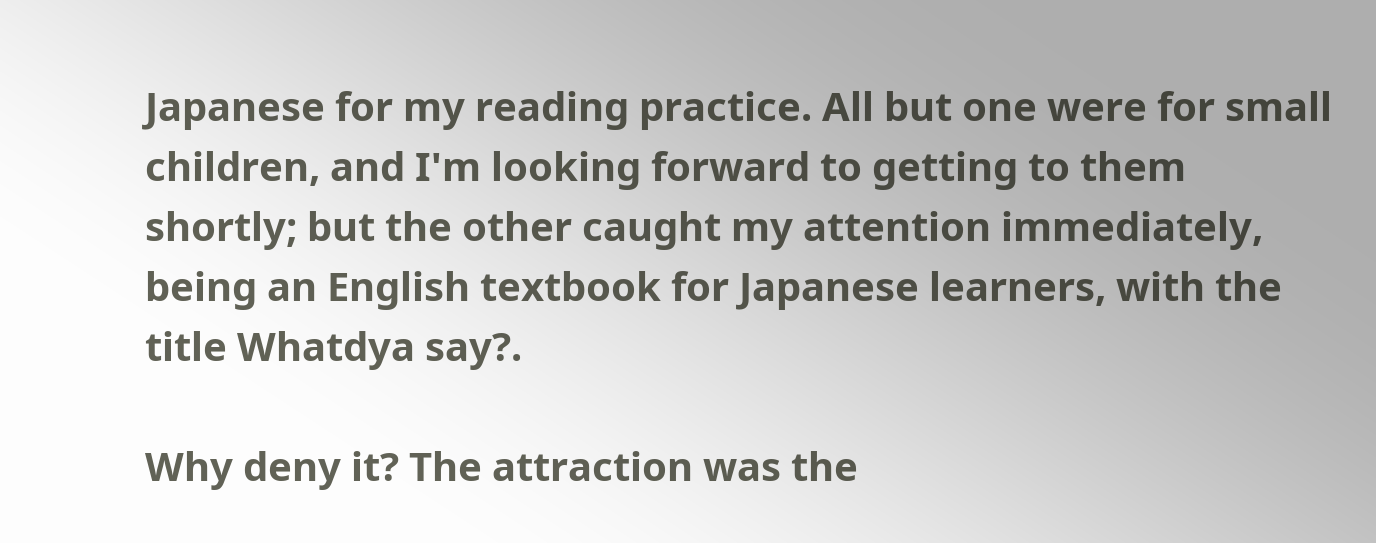Japanese for my reading practice. All but one were for small children, and I'm looking forward to getting to them shortly; but the other caught my attention immediately, being an English textbook for Japanese learners, with the title Whatdya say?.

Why deny it? The attraction was the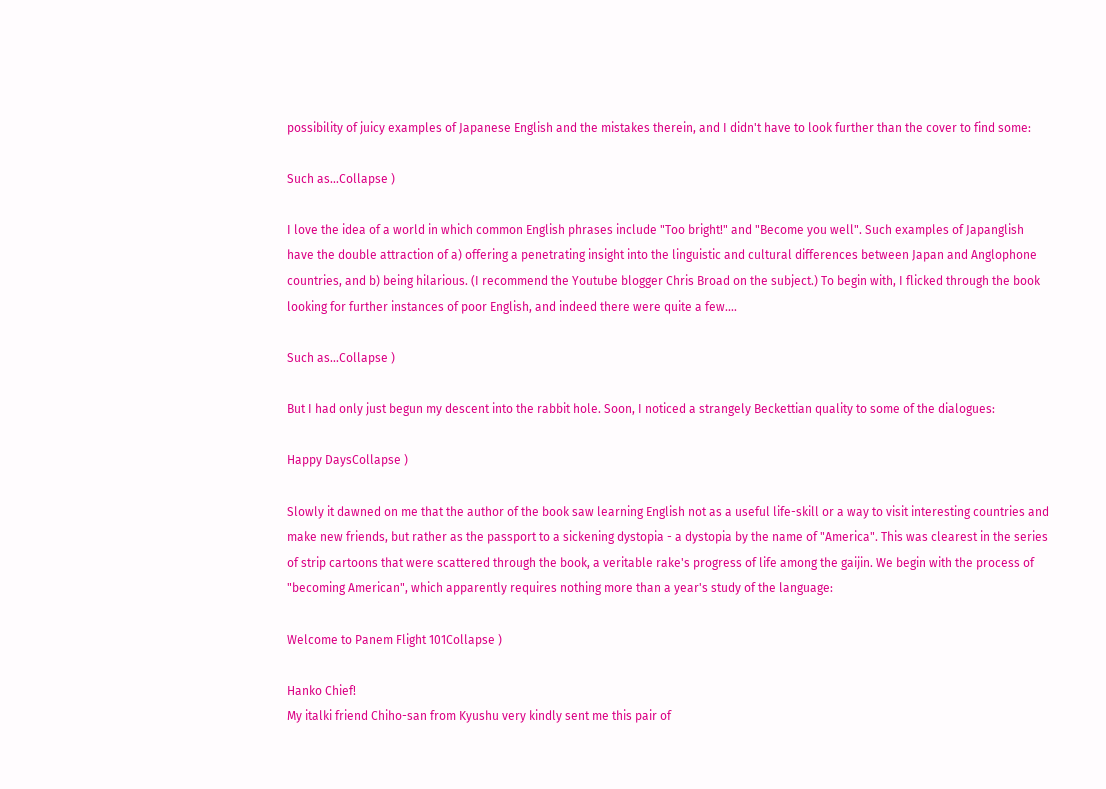possibility of juicy examples of Japanese English and the mistakes therein, and I didn't have to look further than the cover to find some:

Such as...Collapse )

I love the idea of a world in which common English phrases include "Too bright!" and "Become you well". Such examples of Japanglish have the double attraction of a) offering a penetrating insight into the linguistic and cultural differences between Japan and Anglophone countries, and b) being hilarious. (I recommend the Youtube blogger Chris Broad on the subject.) To begin with, I flicked through the book looking for further instances of poor English, and indeed there were quite a few....

Such as...Collapse )

But I had only just begun my descent into the rabbit hole. Soon, I noticed a strangely Beckettian quality to some of the dialogues:

Happy DaysCollapse )

Slowly it dawned on me that the author of the book saw learning English not as a useful life-skill or a way to visit interesting countries and make new friends, but rather as the passport to a sickening dystopia - a dystopia by the name of "America". This was clearest in the series of strip cartoons that were scattered through the book, a veritable rake's progress of life among the gaijin. We begin with the process of "becoming American", which apparently requires nothing more than a year's study of the language:

Welcome to Panem Flight 101Collapse )

Hanko Chief!
My italki friend Chiho-san from Kyushu very kindly sent me this pair of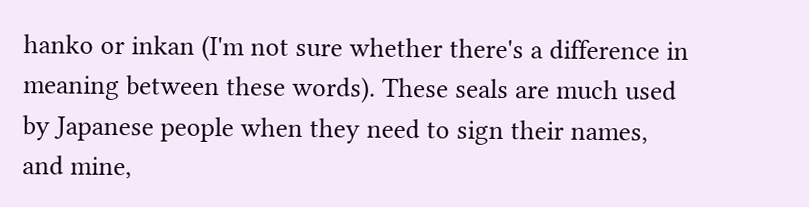hanko or inkan (I'm not sure whether there's a difference in meaning between these words). These seals are much used by Japanese people when they need to sign their names, and mine,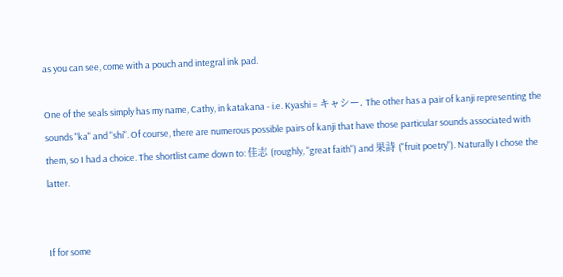as you can see, come with a pouch and integral ink pad.

One of the seals simply has my name, Cathy, in katakana - i.e. Kyashi = キャシー. The other has a pair of kanji representing the sounds "ka" and "shi". Of course, there are numerous possible pairs of kanji that have those particular sounds associated with them, so I had a choice. The shortlist came down to: 佳志 (roughly, "great faith") and 果詩 ("fruit poetry"). Naturally I chose the latter.


If for some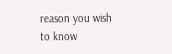reason you wish to know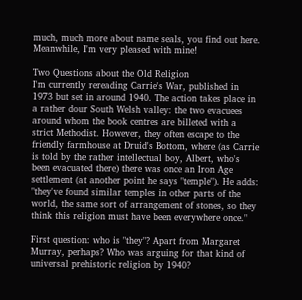much, much more about name seals, you find out here. Meanwhile, I'm very pleased with mine!

Two Questions about the Old Religion
I'm currently rereading Carrie's War, published in 1973 but set in around 1940. The action takes place in a rather dour South Welsh valley: the two evacuees around whom the book centres are billeted with a strict Methodist. However, they often escape to the friendly farmhouse at Druid's Bottom, where (as Carrie is told by the rather intellectual boy, Albert, who's been evacuated there) there was once an Iron Age settlement (at another point he says "temple"). He adds: "they've found similar temples in other parts of the world, the same sort of arrangement of stones, so they think this religion must have been everywhere once."

First question: who is "they"? Apart from Margaret Murray, perhaps? Who was arguing for that kind of universal prehistoric religion by 1940?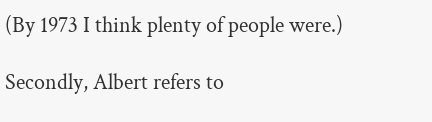(By 1973 I think plenty of people were.)

Secondly, Albert refers to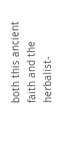both this ancient faith and the herbalist-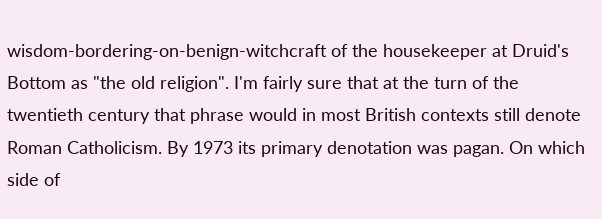wisdom-bordering-on-benign-witchcraft of the housekeeper at Druid's Bottom as "the old religion". I'm fairly sure that at the turn of the twentieth century that phrase would in most British contexts still denote Roman Catholicism. By 1973 its primary denotation was pagan. On which side of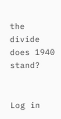the divide does 1940 stand?


Log in